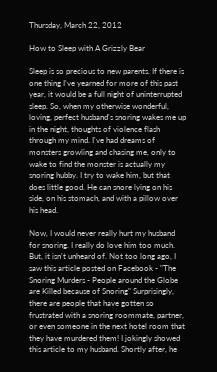Thursday, March 22, 2012

How to Sleep with A Grizzly Bear

Sleep is so precious to new parents. If there is one thing I've yearned for more of this past year, it would be a full night of uninterrupted sleep. So, when my otherwise wonderful, loving, perfect husband's snoring wakes me up in the night, thoughts of violence flash through my mind. I've had dreams of monsters growling and chasing me, only to wake to find the monster is actually my snoring hubby. I try to wake him, but that does little good. He can snore lying on his side, on his stomach, and with a pillow over his head.

Now, I would never really hurt my husband for snoring. I really do love him too much. But, it isn't unheard of. Not too long ago, I saw this article posted on Facebook - "The Snoring Murders - People around the Globe are Killed because of Snoring" Surprisingly, there are people that have gotten so frustrated with a snoring roommate, partner, or even someone in the next hotel room that they have murdered them! I jokingly showed this article to my husband. Shortly after, he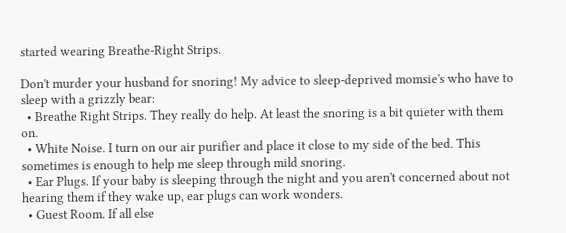started wearing Breathe-Right Strips.

Don't murder your husband for snoring! My advice to sleep-deprived momsie's who have to sleep with a grizzly bear:
  • Breathe Right Strips. They really do help. At least the snoring is a bit quieter with them on.
  • White Noise. I turn on our air purifier and place it close to my side of the bed. This sometimes is enough to help me sleep through mild snoring.
  • Ear Plugs. If your baby is sleeping through the night and you aren't concerned about not hearing them if they wake up, ear plugs can work wonders.
  • Guest Room. If all else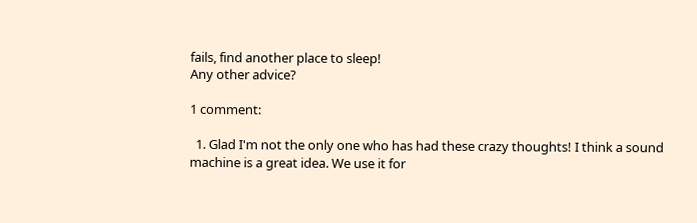fails, find another place to sleep!
Any other advice?

1 comment:

  1. Glad I'm not the only one who has had these crazy thoughts! I think a sound machine is a great idea. We use it for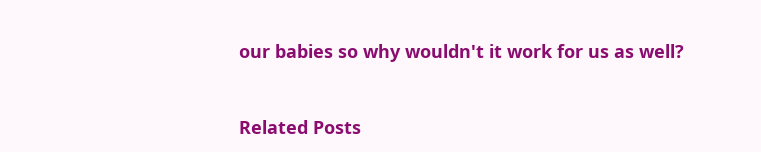our babies so why wouldn't it work for us as well?


Related Posts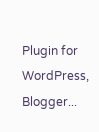Plugin for WordPress, Blogger...